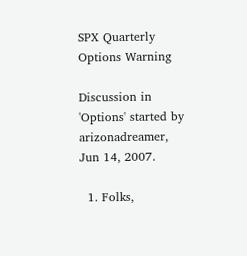SPX Quarterly Options Warning

Discussion in 'Options' started by arizonadreamer, Jun 14, 2007.

  1. Folks,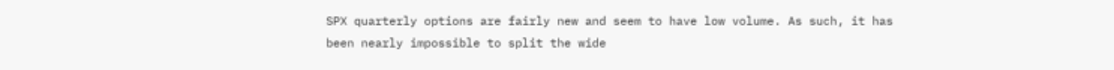SPX quarterly options are fairly new and seem to have low volume. As such, it has been nearly impossible to split the wide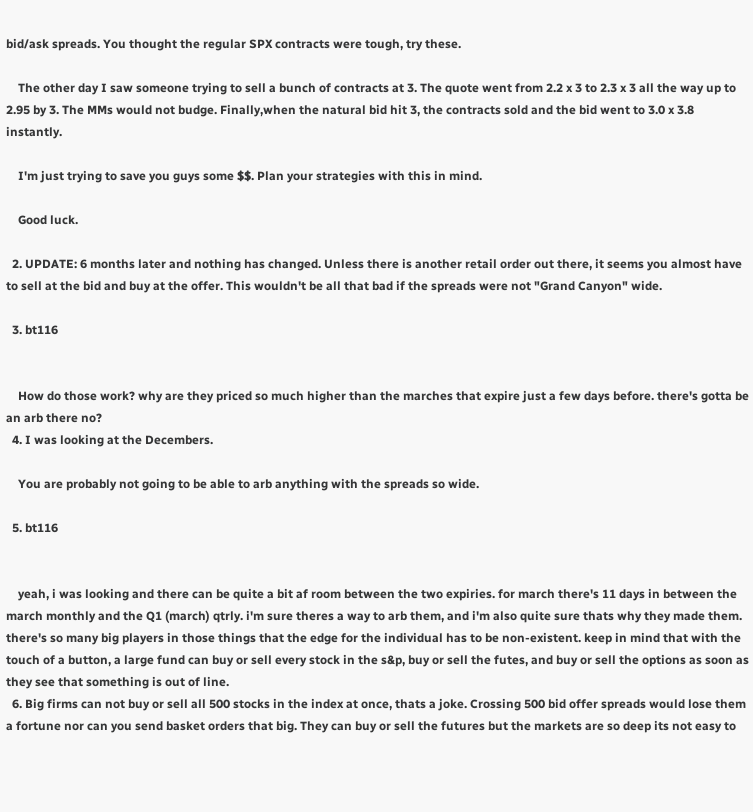bid/ask spreads. You thought the regular SPX contracts were tough, try these.

    The other day I saw someone trying to sell a bunch of contracts at 3. The quote went from 2.2 x 3 to 2.3 x 3 all the way up to 2.95 by 3. The MMs would not budge. Finally,when the natural bid hit 3, the contracts sold and the bid went to 3.0 x 3.8 instantly.

    I'm just trying to save you guys some $$. Plan your strategies with this in mind.

    Good luck.

  2. UPDATE: 6 months later and nothing has changed. Unless there is another retail order out there, it seems you almost have to sell at the bid and buy at the offer. This wouldn't be all that bad if the spreads were not "Grand Canyon" wide.

  3. bt116


    How do those work? why are they priced so much higher than the marches that expire just a few days before. there's gotta be an arb there no?
  4. I was looking at the Decembers.

    You are probably not going to be able to arb anything with the spreads so wide.

  5. bt116


    yeah, i was looking and there can be quite a bit af room between the two expiries. for march there's 11 days in between the march monthly and the Q1 (march) qtrly. i'm sure theres a way to arb them, and i'm also quite sure thats why they made them. there's so many big players in those things that the edge for the individual has to be non-existent. keep in mind that with the touch of a button, a large fund can buy or sell every stock in the s&p, buy or sell the futes, and buy or sell the options as soon as they see that something is out of line.
  6. Big firms can not buy or sell all 500 stocks in the index at once, thats a joke. Crossing 500 bid offer spreads would lose them a fortune nor can you send basket orders that big. They can buy or sell the futures but the markets are so deep its not easy to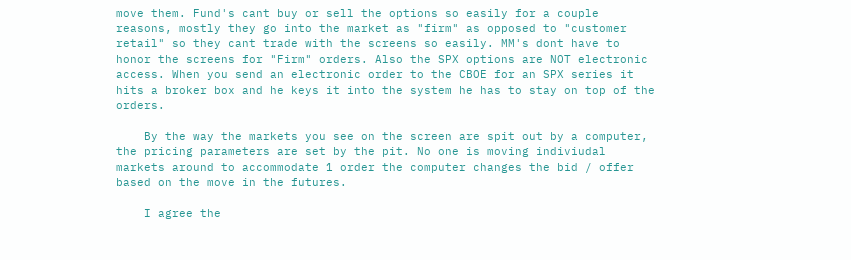move them. Fund's cant buy or sell the options so easily for a couple reasons, mostly they go into the market as "firm" as opposed to "customer retail" so they cant trade with the screens so easily. MM's dont have to honor the screens for "Firm" orders. Also the SPX options are NOT electronic access. When you send an electronic order to the CBOE for an SPX series it hits a broker box and he keys it into the system he has to stay on top of the orders.

    By the way the markets you see on the screen are spit out by a computer, the pricing parameters are set by the pit. No one is moving indiviudal markets around to accommodate 1 order the computer changes the bid / offer based on the move in the futures.

    I agree the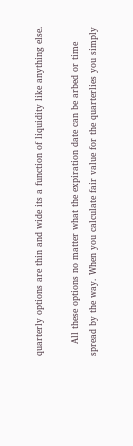quarterly options are thin and wide its a function of liquidity like anything else.

    All these options no matter what the expiration date can be arbed or time spread by the way. When you calculate fair value for the quarterlies you simply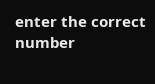enter the correct number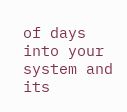of days into your system and its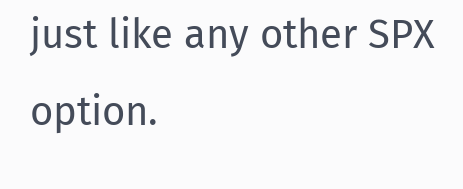just like any other SPX option.